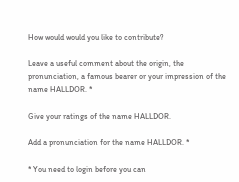How would would you like to contribute?

Leave a useful comment about the origin, the pronunciation, a famous bearer or your impression of the name HALLDOR. *

Give your ratings of the name HALLDOR.

Add a pronunciation for the name HALLDOR. *

* You need to login before you can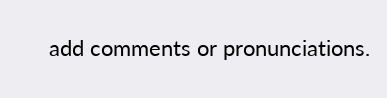add comments or pronunciations.